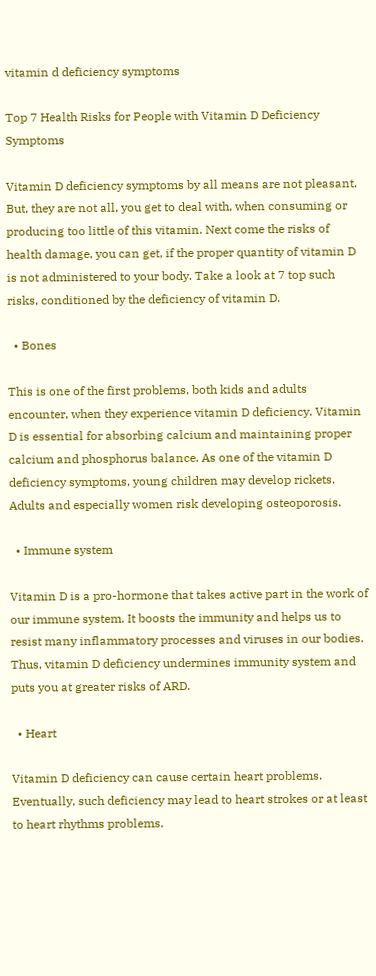vitamin d deficiency symptoms

Top 7 Health Risks for People with Vitamin D Deficiency Symptoms

Vitamin D deficiency symptoms by all means are not pleasant. But, they are not all, you get to deal with, when consuming or producing too little of this vitamin. Next come the risks of health damage, you can get, if the proper quantity of vitamin D is not administered to your body. Take a look at 7 top such risks, conditioned by the deficiency of vitamin D.

  • Bones

This is one of the first problems, both kids and adults encounter, when they experience vitamin D deficiency. Vitamin D is essential for absorbing calcium and maintaining proper calcium and phosphorus balance. As one of the vitamin D deficiency symptoms, young children may develop rickets. Adults and especially women risk developing osteoporosis.

  • Immune system

Vitamin D is a pro-hormone that takes active part in the work of our immune system. It boosts the immunity and helps us to resist many inflammatory processes and viruses in our bodies. Thus, vitamin D deficiency undermines immunity system and puts you at greater risks of ARD.

  • Heart

Vitamin D deficiency can cause certain heart problems. Eventually, such deficiency may lead to heart strokes or at least to heart rhythms problems.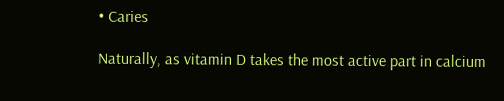• Caries

Naturally, as vitamin D takes the most active part in calcium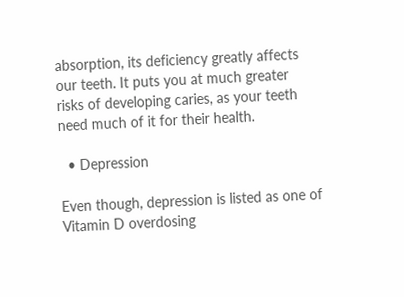absorption, its deficiency greatly affects our teeth. It puts you at much greater risks of developing caries, as your teeth need much of it for their health.

  • Depression

Even though, depression is listed as one of Vitamin D overdosing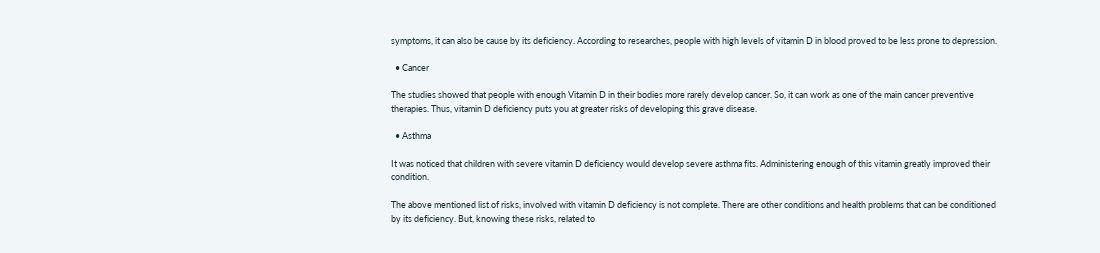symptoms, it can also be cause by its deficiency. According to researches, people with high levels of vitamin D in blood proved to be less prone to depression.

  • Cancer

The studies showed that people with enough Vitamin D in their bodies more rarely develop cancer. So, it can work as one of the main cancer preventive therapies. Thus, vitamin D deficiency puts you at greater risks of developing this grave disease.

  • Asthma

It was noticed that children with severe vitamin D deficiency would develop severe asthma fits. Administering enough of this vitamin greatly improved their condition.

The above mentioned list of risks, involved with vitamin D deficiency is not complete. There are other conditions and health problems that can be conditioned by its deficiency. But, knowing these risks, related to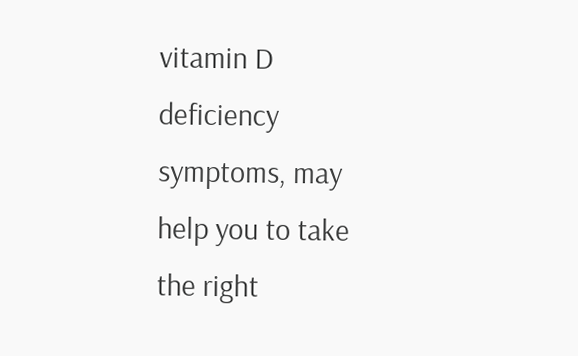vitamin D deficiency symptoms, may help you to take the right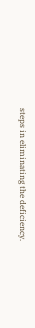steps in eliminating the deficiency.